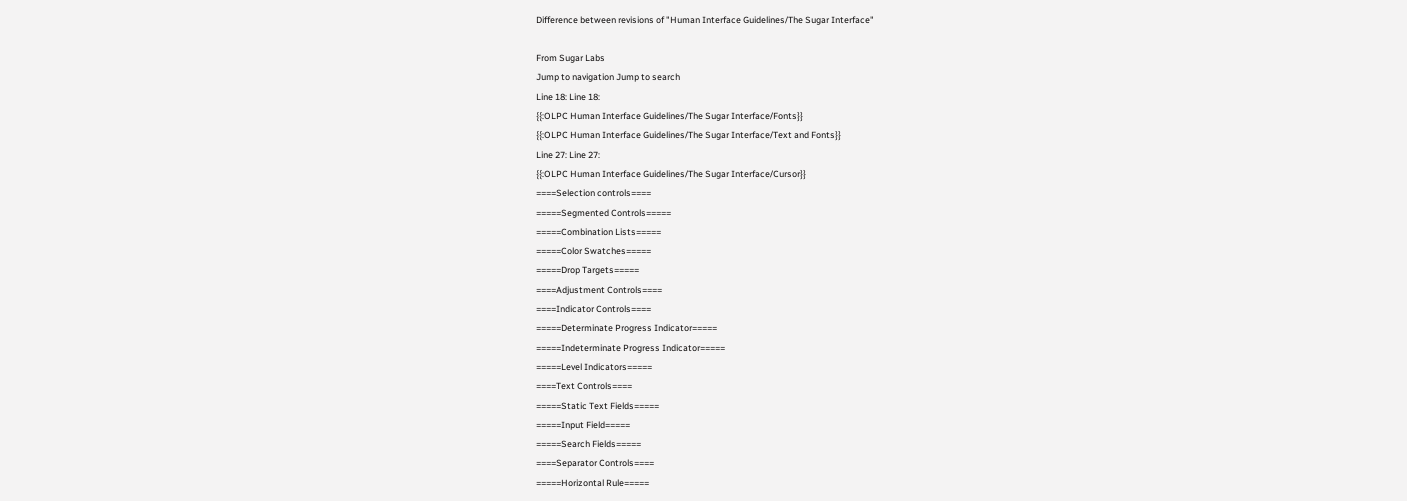Difference between revisions of "Human Interface Guidelines/The Sugar Interface"

From Sugar Labs
Jump to navigation Jump to search
Line 18: Line 18:
{{:OLPC Human Interface Guidelines/The Sugar Interface/Fonts}}
{{:OLPC Human Interface Guidelines/The Sugar Interface/Text and Fonts}}
Line 27: Line 27:
{{:OLPC Human Interface Guidelines/The Sugar Interface/Cursor}}
====Selection controls====
=====Segmented Controls=====
=====Combination Lists=====
=====Color Swatches=====
=====Drop Targets=====
====Adjustment Controls====
====Indicator Controls====
=====Determinate Progress Indicator=====
=====Indeterminate Progress Indicator=====
=====Level Indicators=====
====Text Controls====
=====Static Text Fields=====
=====Input Field=====
=====Search Fields=====
====Separator Controls====
=====Horizontal Rule=====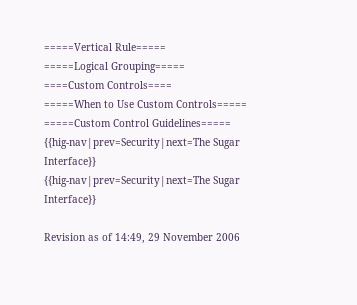=====Vertical Rule=====
=====Logical Grouping=====
====Custom Controls====
=====When to Use Custom Controls=====
=====Custom Control Guidelines=====
{{hig-nav|prev=Security|next=The Sugar Interface}}
{{hig-nav|prev=Security|next=The Sugar Interface}}

Revision as of 14:49, 29 November 2006